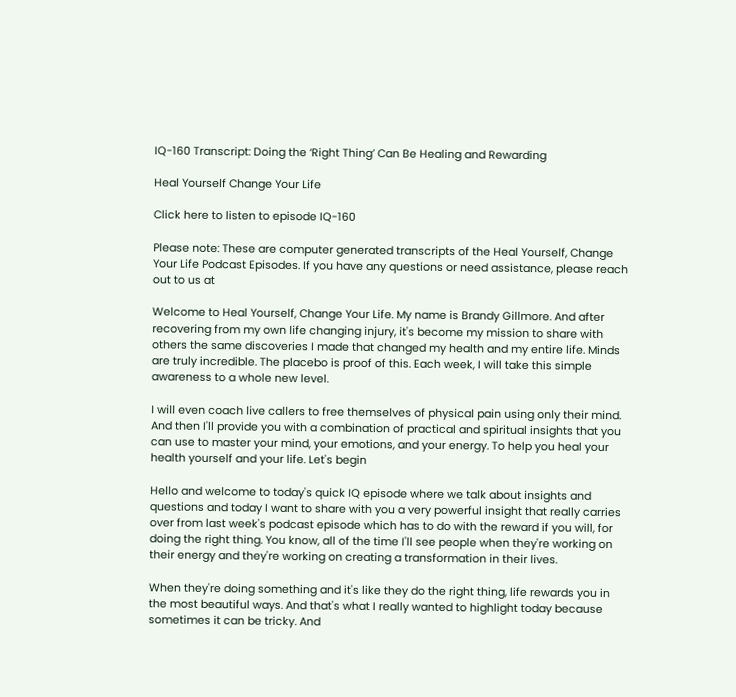IQ-160 Transcript: Doing the ‘Right Thing’ Can Be Healing and Rewarding

Heal Yourself Change Your Life

Click here to listen to episode IQ-160

Please note: These are computer generated transcripts of the Heal Yourself, Change Your Life Podcast Episodes. If you have any questions or need assistance, please reach out to us at

Welcome to Heal Yourself, Change Your Life. My name is Brandy Gillmore. And after recovering from my own life changing injury, it's become my mission to share with others the same discoveries I made that changed my health and my entire life. Minds are truly incredible. The placebo is proof of this. Each week, I will take this simple awareness to a whole new level.

I will even coach live callers to free themselves of physical pain using only their mind. And then I'll provide you with a combination of practical and spiritual insights that you can use to master your mind, your emotions, and your energy. To help you heal your health yourself and your life. Let's begin

Hello and welcome to today's quick IQ episode where we talk about insights and questions and today I want to share with you a very powerful insight that really carries over from last week's podcast episode which has to do with the reward if you will, for doing the right thing. You know, all of the time I'll see people when they're working on their energy and they're working on creating a transformation in their lives.

When they're doing something and it's like they do the right thing, life rewards you in the most beautiful ways. And that's what I really wanted to highlight today because sometimes it can be tricky. And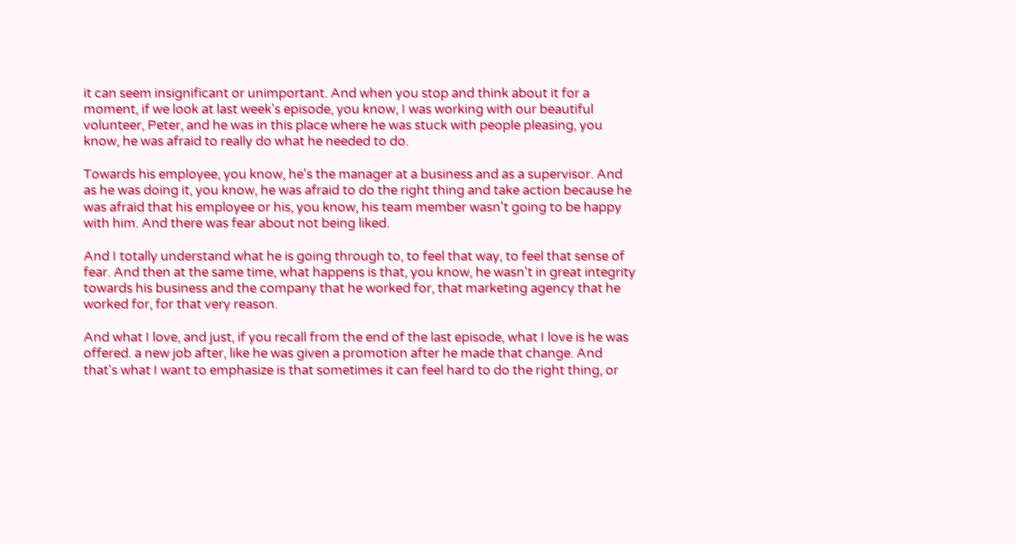it can seem insignificant or unimportant. And when you stop and think about it for a moment, if we look at last week's episode, you know, I was working with our beautiful volunteer, Peter, and he was in this place where he was stuck with people pleasing, you know, he was afraid to really do what he needed to do.

Towards his employee, you know, he's the manager at a business and as a supervisor. And as he was doing it, you know, he was afraid to do the right thing and take action because he was afraid that his employee or his, you know, his team member wasn't going to be happy with him. And there was fear about not being liked.

And I totally understand what he is going through to, to feel that way, to feel that sense of fear. And then at the same time, what happens is that, you know, he wasn't in great integrity towards his business and the company that he worked for, that marketing agency that he worked for, for that very reason.

And what I love, and just, if you recall from the end of the last episode, what I love is he was offered. a new job after, like he was given a promotion after he made that change. And that's what I want to emphasize is that sometimes it can feel hard to do the right thing, or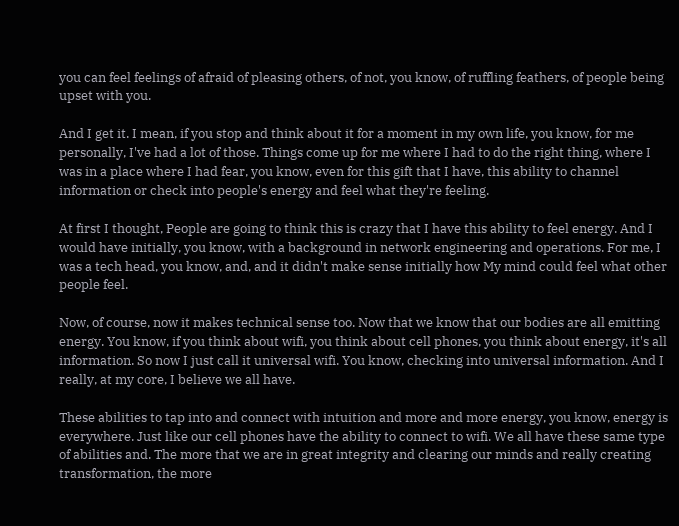you can feel feelings of afraid of pleasing others, of not, you know, of ruffling feathers, of people being upset with you.

And I get it. I mean, if you stop and think about it for a moment in my own life, you know, for me personally, I've had a lot of those. Things come up for me where I had to do the right thing, where I was in a place where I had fear, you know, even for this gift that I have, this ability to channel information or check into people's energy and feel what they're feeling.

At first I thought, People are going to think this is crazy that I have this ability to feel energy. And I would have initially, you know, with a background in network engineering and operations. For me, I was a tech head, you know, and, and it didn't make sense initially how My mind could feel what other people feel.

Now, of course, now it makes technical sense too. Now that we know that our bodies are all emitting energy. You know, if you think about wifi, you think about cell phones, you think about energy, it's all information. So now I just call it universal wifi. You know, checking into universal information. And I really, at my core, I believe we all have.

These abilities to tap into and connect with intuition and more and more energy, you know, energy is everywhere. Just like our cell phones have the ability to connect to wifi. We all have these same type of abilities and. The more that we are in great integrity and clearing our minds and really creating transformation, the more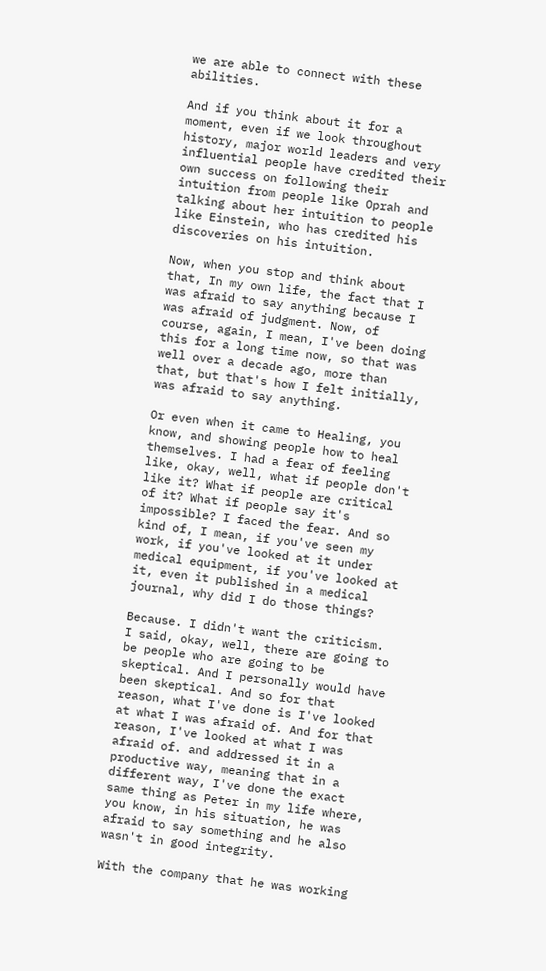we are able to connect with these abilities.

And if you think about it for a moment, even if we look throughout history, major world leaders and very influential people have credited their own success on following their intuition from people like Oprah and talking about her intuition to people like Einstein, who has credited his discoveries on his intuition.

Now, when you stop and think about that, In my own life, the fact that I was afraid to say anything because I was afraid of judgment. Now, of course, again, I mean, I've been doing this for a long time now, so that was well over a decade ago, more than that, but that's how I felt initially, was afraid to say anything.

Or even when it came to Healing, you know, and showing people how to heal themselves. I had a fear of feeling like, okay, well, what if people don't like it? What if people are critical of it? What if people say it's impossible? I faced the fear. And so kind of, I mean, if you've seen my work, if you've looked at it under medical equipment, if you've looked at it, even it published in a medical journal, why did I do those things?

Because. I didn't want the criticism. I said, okay, well, there are going to be people who are going to be skeptical. And I personally would have been skeptical. And so for that reason, what I've done is I've looked at what I was afraid of. And for that reason, I've looked at what I was afraid of. and addressed it in a productive way, meaning that in a different way, I've done the exact same thing as Peter in my life where, you know, in his situation, he was afraid to say something and he also wasn't in good integrity.

With the company that he was working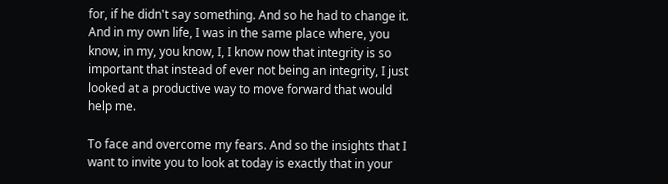for, if he didn't say something. And so he had to change it. And in my own life, I was in the same place where, you know, in my, you know, I, I know now that integrity is so important that instead of ever not being an integrity, I just looked at a productive way to move forward that would help me.

To face and overcome my fears. And so the insights that I want to invite you to look at today is exactly that in your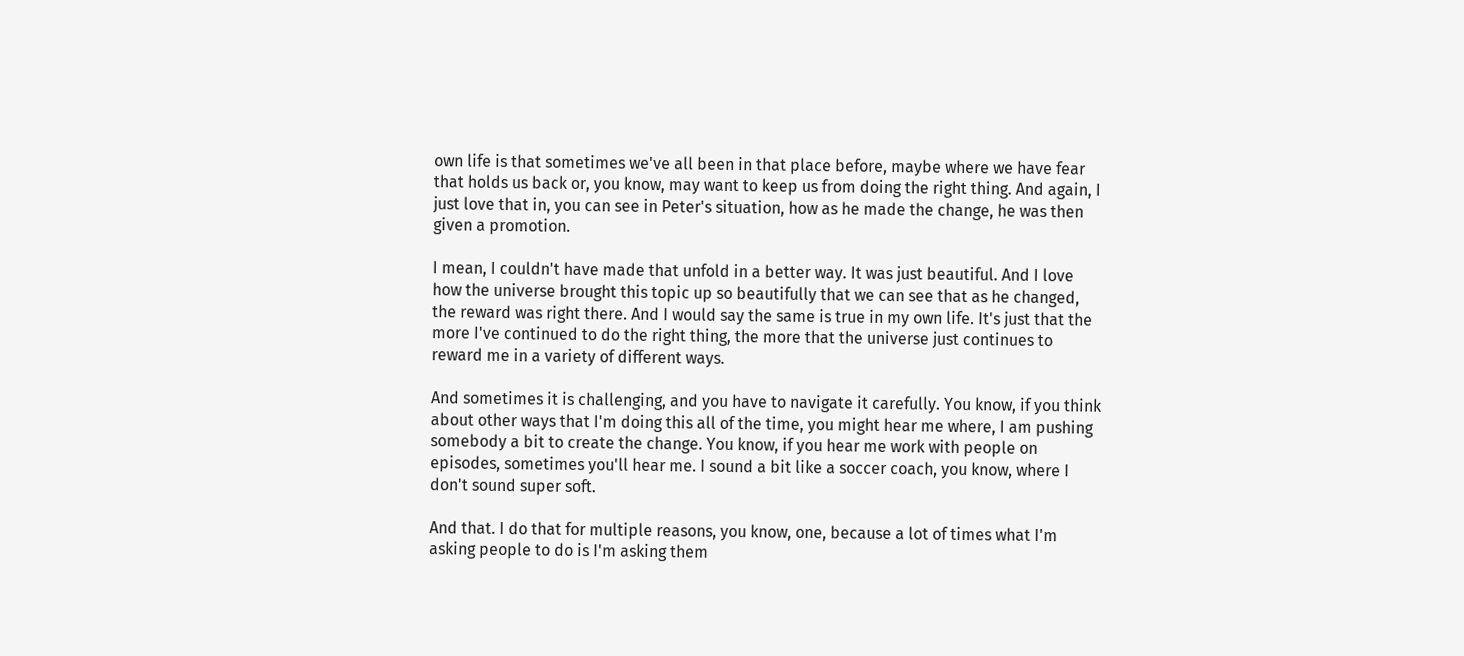own life is that sometimes we've all been in that place before, maybe where we have fear that holds us back or, you know, may want to keep us from doing the right thing. And again, I just love that in, you can see in Peter's situation, how as he made the change, he was then given a promotion.

I mean, I couldn't have made that unfold in a better way. It was just beautiful. And I love how the universe brought this topic up so beautifully that we can see that as he changed, the reward was right there. And I would say the same is true in my own life. It's just that the more I've continued to do the right thing, the more that the universe just continues to reward me in a variety of different ways.

And sometimes it is challenging, and you have to navigate it carefully. You know, if you think about other ways that I'm doing this all of the time, you might hear me where, I am pushing somebody a bit to create the change. You know, if you hear me work with people on episodes, sometimes you'll hear me. I sound a bit like a soccer coach, you know, where I don't sound super soft.

And that. I do that for multiple reasons, you know, one, because a lot of times what I'm asking people to do is I'm asking them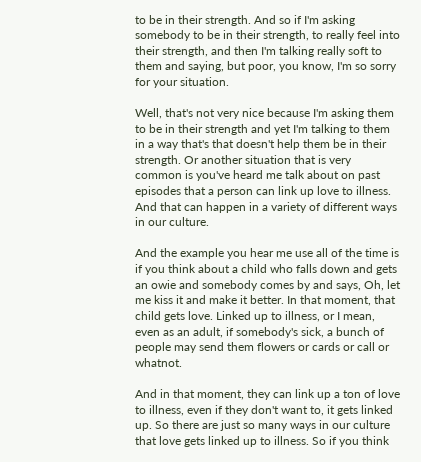to be in their strength. And so if I'm asking somebody to be in their strength, to really feel into their strength, and then I'm talking really soft to them and saying, but poor, you know, I'm so sorry for your situation.

Well, that's not very nice because I'm asking them to be in their strength and yet I'm talking to them in a way that's that doesn't help them be in their strength. Or another situation that is very common is you've heard me talk about on past episodes that a person can link up love to illness. And that can happen in a variety of different ways in our culture.

And the example you hear me use all of the time is if you think about a child who falls down and gets an owie and somebody comes by and says, Oh, let me kiss it and make it better. In that moment, that child gets love. Linked up to illness, or I mean, even as an adult, if somebody's sick, a bunch of people may send them flowers or cards or call or whatnot.

And in that moment, they can link up a ton of love to illness, even if they don't want to, it gets linked up. So there are just so many ways in our culture that love gets linked up to illness. So if you think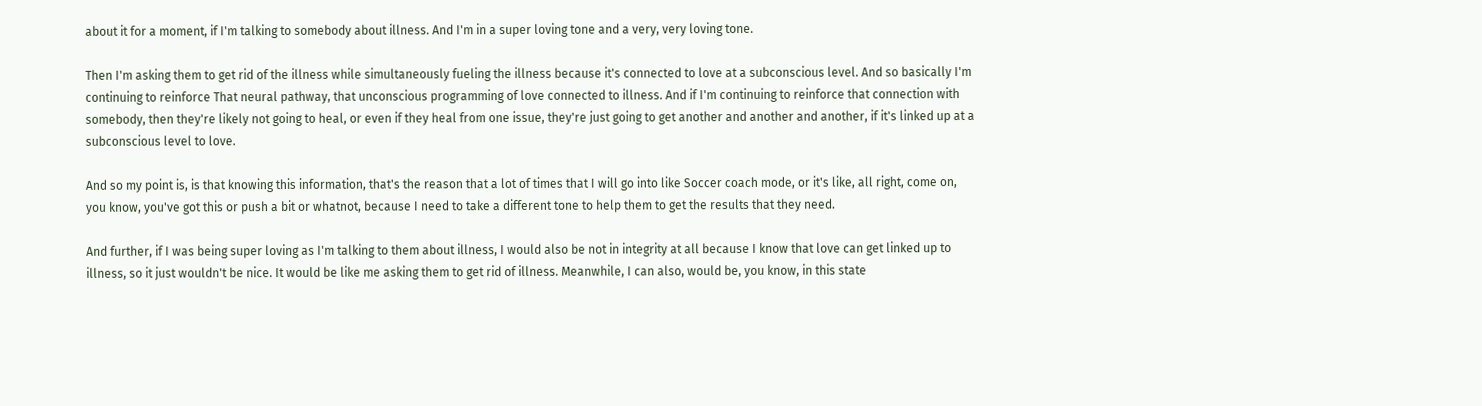about it for a moment, if I'm talking to somebody about illness. And I'm in a super loving tone and a very, very loving tone.

Then I'm asking them to get rid of the illness while simultaneously fueling the illness because it's connected to love at a subconscious level. And so basically I'm continuing to reinforce That neural pathway, that unconscious programming of love connected to illness. And if I'm continuing to reinforce that connection with somebody, then they're likely not going to heal, or even if they heal from one issue, they're just going to get another and another and another, if it's linked up at a subconscious level to love.

And so my point is, is that knowing this information, that's the reason that a lot of times that I will go into like Soccer coach mode, or it's like, all right, come on, you know, you've got this or push a bit or whatnot, because I need to take a different tone to help them to get the results that they need.

And further, if I was being super loving as I'm talking to them about illness, I would also be not in integrity at all because I know that love can get linked up to illness, so it just wouldn't be nice. It would be like me asking them to get rid of illness. Meanwhile, I can also, would be, you know, in this state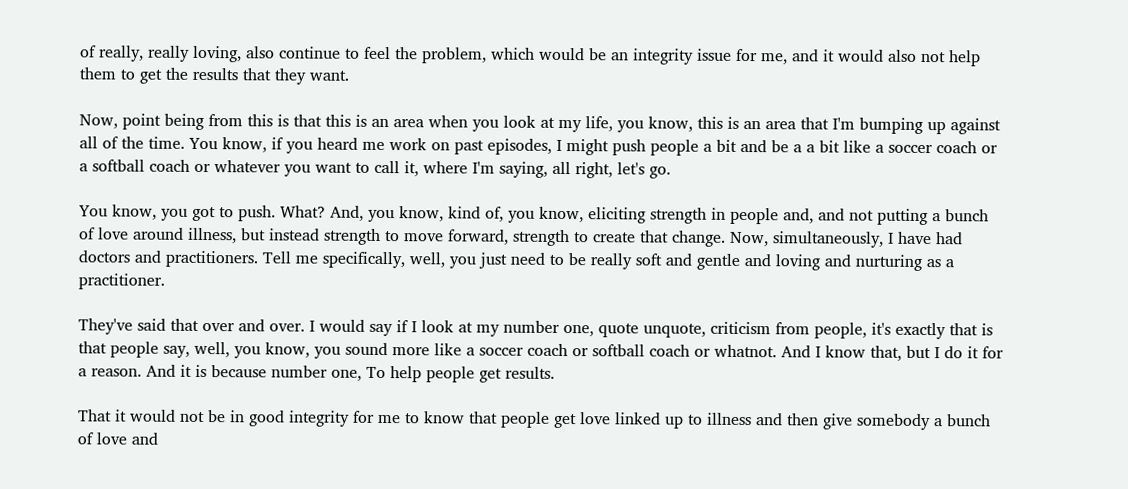of really, really loving, also continue to feel the problem, which would be an integrity issue for me, and it would also not help them to get the results that they want.

Now, point being from this is that this is an area when you look at my life, you know, this is an area that I'm bumping up against all of the time. You know, if you heard me work on past episodes, I might push people a bit and be a a bit like a soccer coach or a softball coach or whatever you want to call it, where I'm saying, all right, let's go.

You know, you got to push. What? And, you know, kind of, you know, eliciting strength in people and, and not putting a bunch of love around illness, but instead strength to move forward, strength to create that change. Now, simultaneously, I have had doctors and practitioners. Tell me specifically, well, you just need to be really soft and gentle and loving and nurturing as a practitioner.

They've said that over and over. I would say if I look at my number one, quote unquote, criticism from people, it's exactly that is that people say, well, you know, you sound more like a soccer coach or softball coach or whatnot. And I know that, but I do it for a reason. And it is because number one, To help people get results.

That it would not be in good integrity for me to know that people get love linked up to illness and then give somebody a bunch of love and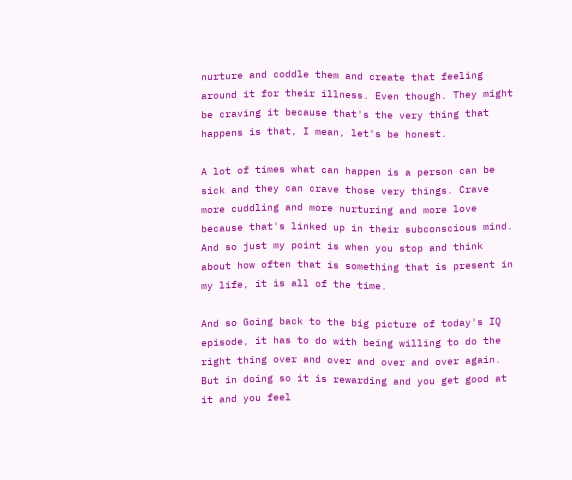nurture and coddle them and create that feeling around it for their illness. Even though. They might be craving it because that's the very thing that happens is that, I mean, let's be honest.

A lot of times what can happen is a person can be sick and they can crave those very things. Crave more cuddling and more nurturing and more love because that's linked up in their subconscious mind. And so just my point is when you stop and think about how often that is something that is present in my life, it is all of the time.

And so Going back to the big picture of today's IQ episode, it has to do with being willing to do the right thing over and over and over and over again. But in doing so it is rewarding and you get good at it and you feel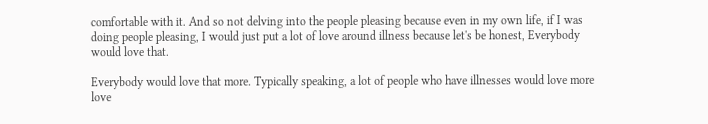comfortable with it. And so not delving into the people pleasing because even in my own life, if I was doing people pleasing, I would just put a lot of love around illness because let's be honest, Everybody would love that.

Everybody would love that more. Typically speaking, a lot of people who have illnesses would love more love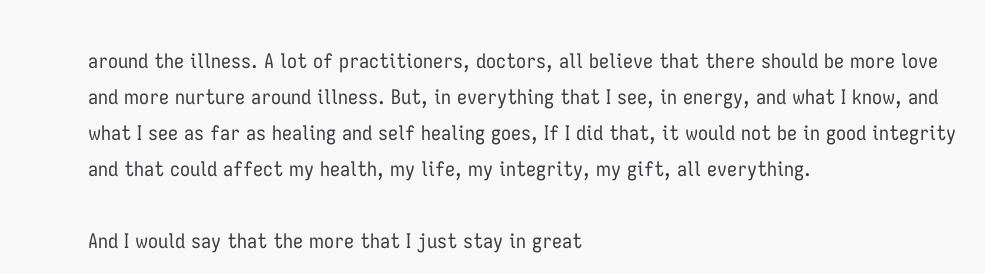around the illness. A lot of practitioners, doctors, all believe that there should be more love and more nurture around illness. But, in everything that I see, in energy, and what I know, and what I see as far as healing and self healing goes, If I did that, it would not be in good integrity and that could affect my health, my life, my integrity, my gift, all everything.

And I would say that the more that I just stay in great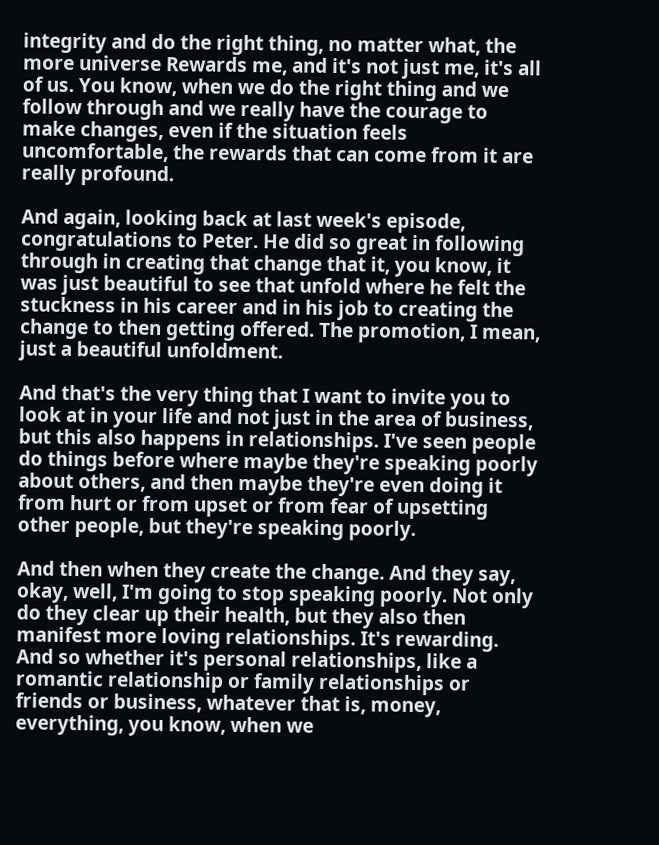integrity and do the right thing, no matter what, the more universe Rewards me, and it's not just me, it's all of us. You know, when we do the right thing and we follow through and we really have the courage to make changes, even if the situation feels uncomfortable, the rewards that can come from it are really profound.

And again, looking back at last week's episode, congratulations to Peter. He did so great in following through in creating that change that it, you know, it was just beautiful to see that unfold where he felt the stuckness in his career and in his job to creating the change to then getting offered. The promotion, I mean, just a beautiful unfoldment.

And that's the very thing that I want to invite you to look at in your life and not just in the area of business, but this also happens in relationships. I've seen people do things before where maybe they're speaking poorly about others, and then maybe they're even doing it from hurt or from upset or from fear of upsetting other people, but they're speaking poorly.

And then when they create the change. And they say, okay, well, I'm going to stop speaking poorly. Not only do they clear up their health, but they also then manifest more loving relationships. It's rewarding. And so whether it's personal relationships, like a romantic relationship or family relationships or friends or business, whatever that is, money, everything, you know, when we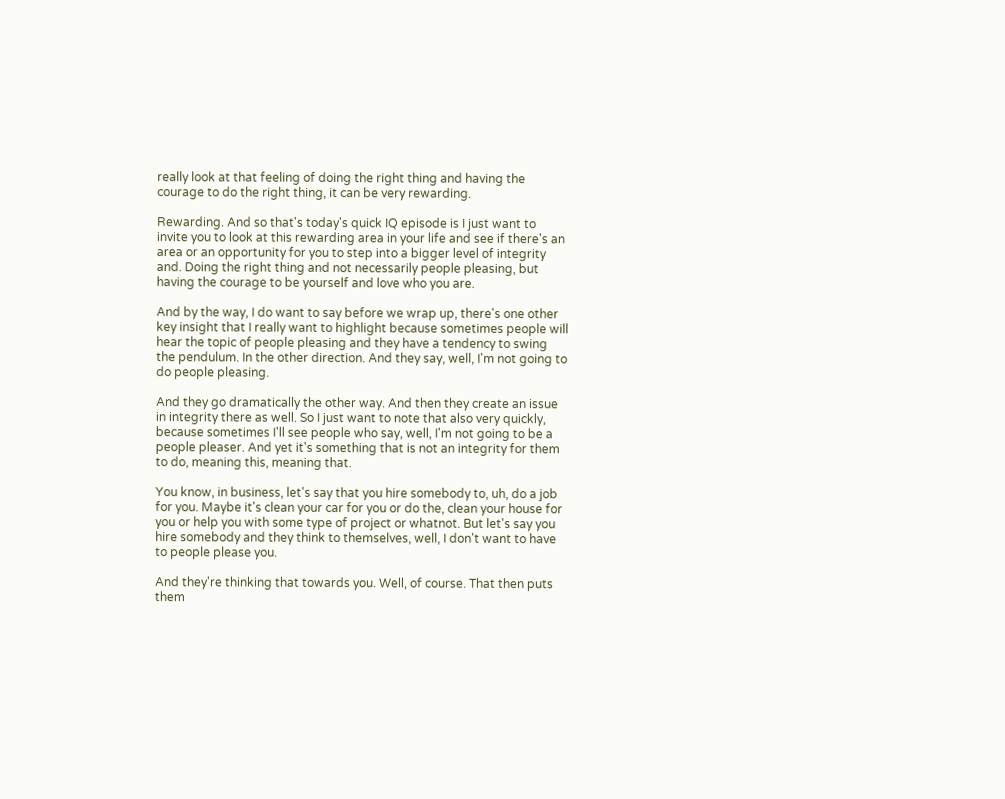really look at that feeling of doing the right thing and having the courage to do the right thing, it can be very rewarding.

Rewarding. And so that's today's quick IQ episode is I just want to invite you to look at this rewarding area in your life and see if there's an area or an opportunity for you to step into a bigger level of integrity and. Doing the right thing and not necessarily people pleasing, but having the courage to be yourself and love who you are.

And by the way, I do want to say before we wrap up, there's one other key insight that I really want to highlight because sometimes people will hear the topic of people pleasing and they have a tendency to swing the pendulum. In the other direction. And they say, well, I'm not going to do people pleasing.

And they go dramatically the other way. And then they create an issue in integrity there as well. So I just want to note that also very quickly, because sometimes I'll see people who say, well, I'm not going to be a people pleaser. And yet it's something that is not an integrity for them to do, meaning this, meaning that.

You know, in business, let's say that you hire somebody to, uh, do a job for you. Maybe it's clean your car for you or do the, clean your house for you or help you with some type of project or whatnot. But let's say you hire somebody and they think to themselves, well, I don't want to have to people please you.

And they're thinking that towards you. Well, of course. That then puts them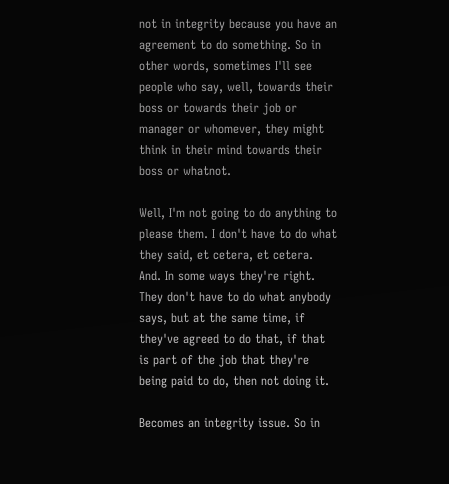not in integrity because you have an agreement to do something. So in other words, sometimes I'll see people who say, well, towards their boss or towards their job or manager or whomever, they might think in their mind towards their boss or whatnot.

Well, I'm not going to do anything to please them. I don't have to do what they said, et cetera, et cetera. And. In some ways they're right. They don't have to do what anybody says, but at the same time, if they've agreed to do that, if that is part of the job that they're being paid to do, then not doing it.

Becomes an integrity issue. So in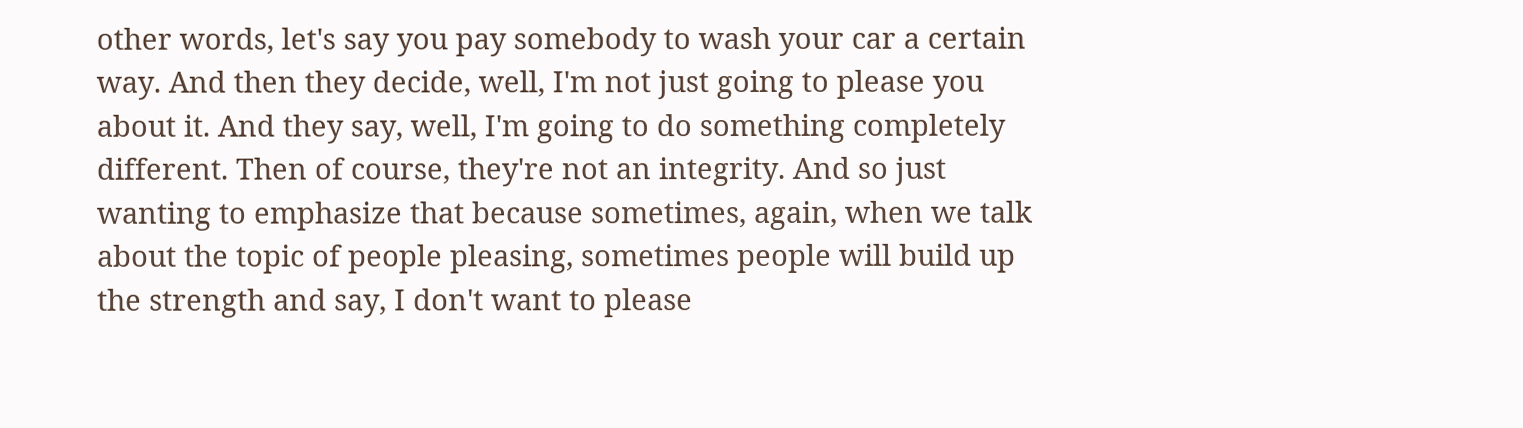other words, let's say you pay somebody to wash your car a certain way. And then they decide, well, I'm not just going to please you about it. And they say, well, I'm going to do something completely different. Then of course, they're not an integrity. And so just wanting to emphasize that because sometimes, again, when we talk about the topic of people pleasing, sometimes people will build up the strength and say, I don't want to please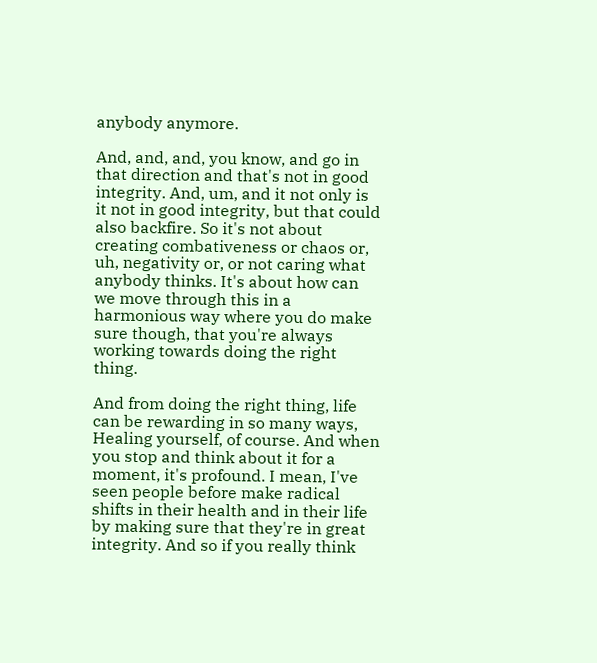anybody anymore.

And, and, and, you know, and go in that direction and that's not in good integrity. And, um, and it not only is it not in good integrity, but that could also backfire. So it's not about creating combativeness or chaos or, uh, negativity or, or not caring what anybody thinks. It's about how can we move through this in a harmonious way where you do make sure though, that you're always working towards doing the right thing.

And from doing the right thing, life can be rewarding in so many ways, Healing yourself, of course. And when you stop and think about it for a moment, it's profound. I mean, I've seen people before make radical shifts in their health and in their life by making sure that they're in great integrity. And so if you really think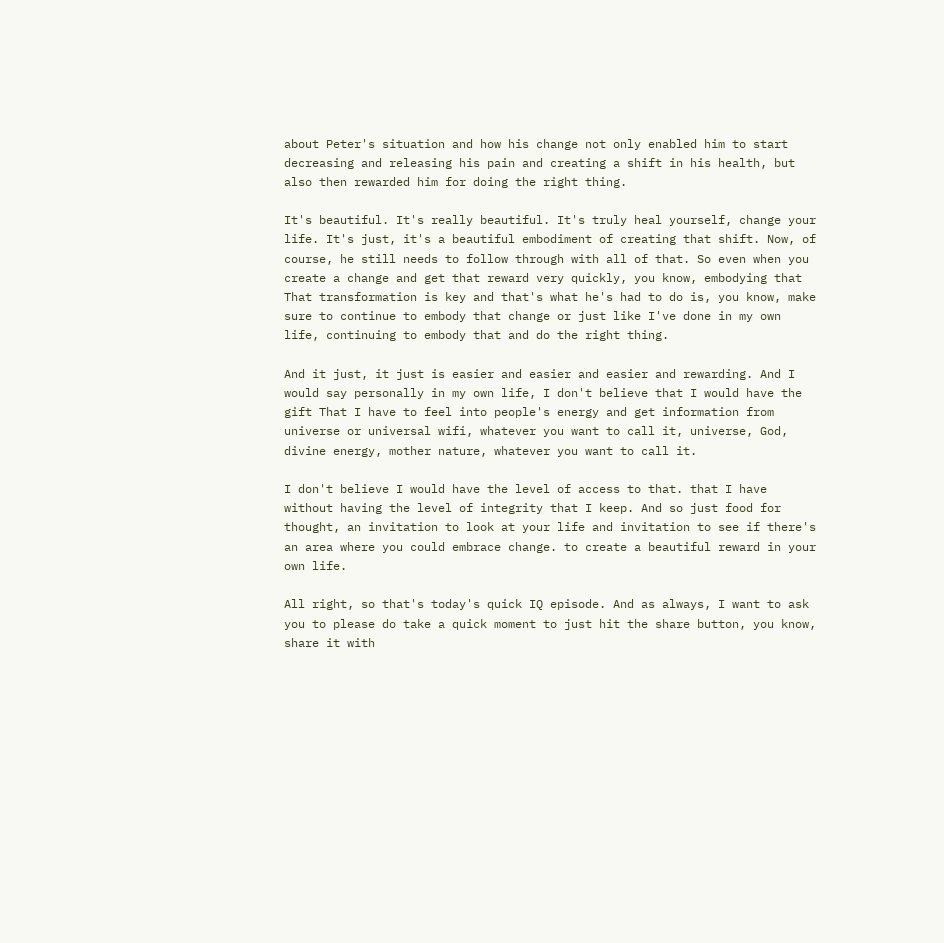about Peter's situation and how his change not only enabled him to start decreasing and releasing his pain and creating a shift in his health, but also then rewarded him for doing the right thing.

It's beautiful. It's really beautiful. It's truly heal yourself, change your life. It's just, it's a beautiful embodiment of creating that shift. Now, of course, he still needs to follow through with all of that. So even when you create a change and get that reward very quickly, you know, embodying that That transformation is key and that's what he's had to do is, you know, make sure to continue to embody that change or just like I've done in my own life, continuing to embody that and do the right thing.

And it just, it just is easier and easier and easier and rewarding. And I would say personally in my own life, I don't believe that I would have the gift That I have to feel into people's energy and get information from universe or universal wifi, whatever you want to call it, universe, God, divine energy, mother nature, whatever you want to call it.

I don't believe I would have the level of access to that. that I have without having the level of integrity that I keep. And so just food for thought, an invitation to look at your life and invitation to see if there's an area where you could embrace change. to create a beautiful reward in your own life.

All right, so that's today's quick IQ episode. And as always, I want to ask you to please do take a quick moment to just hit the share button, you know, share it with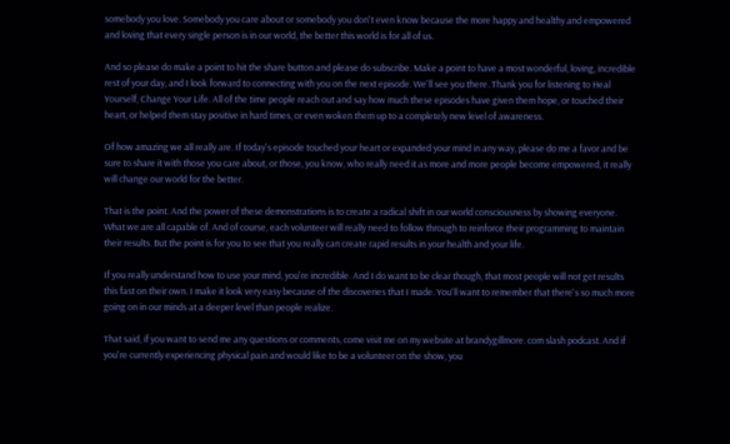somebody you love. Somebody you care about or somebody you don't even know because the more happy and healthy and empowered and loving that every single person is in our world, the better this world is for all of us.

And so please do make a point to hit the share button and please do subscribe. Make a point to have a most wonderful, loving, incredible rest of your day, and I look forward to connecting with you on the next episode. We'll see you there. Thank you for listening to Heal Yourself, Change Your Life. All of the time people reach out and say how much these episodes have given them hope, or touched their heart, or helped them stay positive in hard times, or even woken them up to a completely new level of awareness.

Of how amazing we all really are. If today's episode touched your heart or expanded your mind in any way, please do me a favor and be sure to share it with those you care about, or those, you know, who really need it as more and more people become empowered, it really will change our world for the better.

That is the point. And the power of these demonstrations is to create a radical shift in our world consciousness by showing everyone. What we are all capable of. And of course, each volunteer will really need to follow through to reinforce their programming to maintain their results. But the point is for you to see that you really can create rapid results in your health and your life.

If you really understand how to use your mind, you're incredible. And I do want to be clear though, that most people will not get results this fast on their own. I make it look very easy because of the discoveries that I made. You'll want to remember that there's so much more going on in our minds at a deeper level than people realize.

That said, if you want to send me any questions or comments, come visit me on my website at brandygillmore. com slash podcast. And if you're currently experiencing physical pain and would like to be a volunteer on the show, you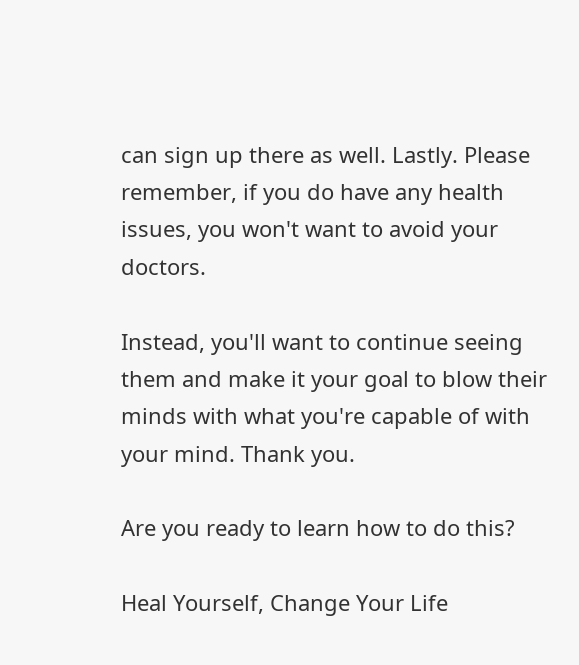can sign up there as well. Lastly. Please remember, if you do have any health issues, you won't want to avoid your doctors.

Instead, you'll want to continue seeing them and make it your goal to blow their minds with what you're capable of with your mind. Thank you.

Are you ready to learn how to do this?

Heal Yourself, Change Your Life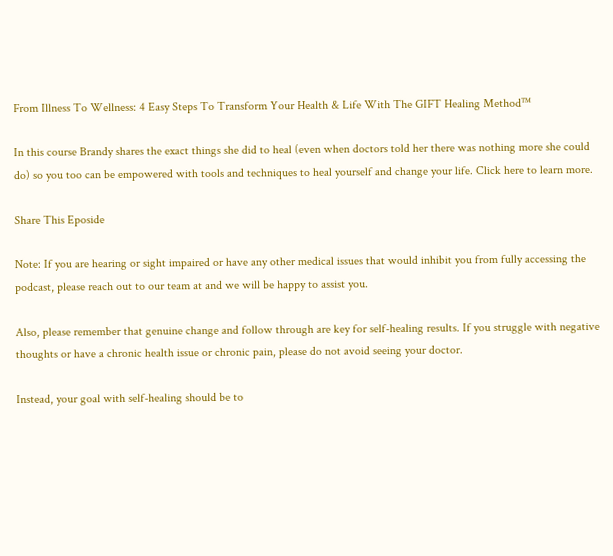From Illness To Wellness: 4 Easy Steps To Transform Your Health & Life With The GIFT Healing Method™

In this course Brandy shares the exact things she did to heal (even when doctors told her there was nothing more she could do) so you too can be empowered with tools and techniques to heal yourself and change your life. Click here to learn more.

Share This Eposide

Note: If you are hearing or sight impaired or have any other medical issues that would inhibit you from fully accessing the podcast, please reach out to our team at and we will be happy to assist you.

Also, please remember that genuine change and follow through are key for self-healing results. If you struggle with negative thoughts or have a chronic health issue or chronic pain, please do not avoid seeing your doctor.

Instead, your goal with self-healing should be to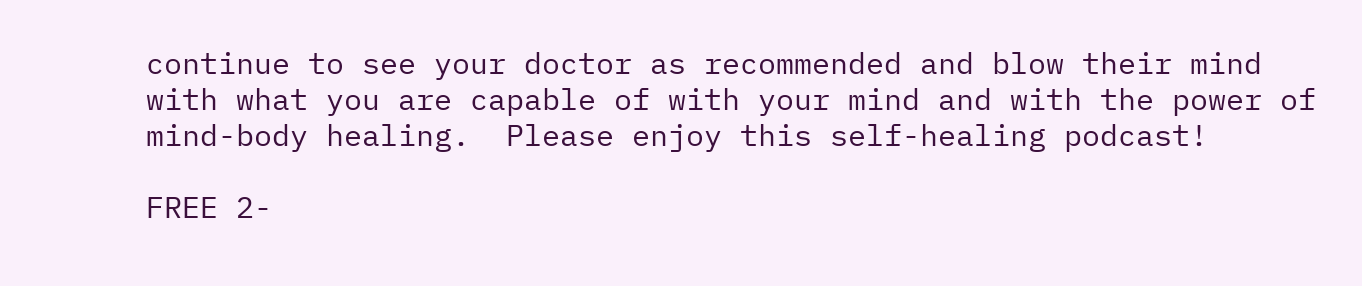continue to see your doctor as recommended and blow their mind with what you are capable of with your mind and with the power of mind-body healing.  Please enjoy this self-healing podcast!

FREE 2-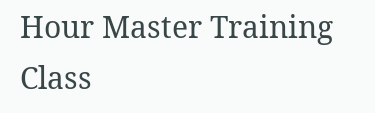Hour Master Training Class